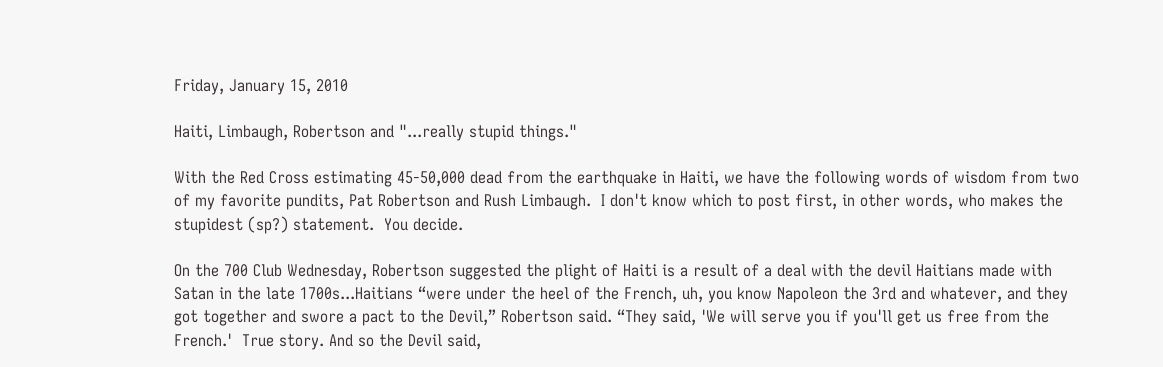Friday, January 15, 2010

Haiti, Limbaugh, Robertson and "...really stupid things."

With the Red Cross estimating 45-50,000 dead from the earthquake in Haiti, we have the following words of wisdom from two of my favorite pundits, Pat Robertson and Rush Limbaugh.  I don't know which to post first, in other words, who makes the stupidest (sp?) statement.  You decide.

On the 700 Club Wednesday, Robertson suggested the plight of Haiti is a result of a deal with the devil Haitians made with Satan in the late 1700s...Haitians “were under the heel of the French, uh, you know Napoleon the 3rd and whatever, and they got together and swore a pact to the Devil,” Robertson said. “They said, 'We will serve you if you'll get us free from the French.'  True story. And so the Devil said,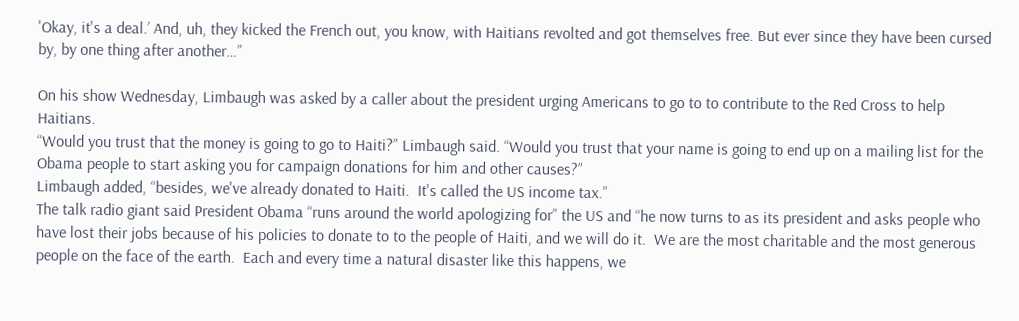'Okay, it's a deal.’ And, uh, they kicked the French out, you know, with Haitians revolted and got themselves free. But ever since they have been cursed by, by one thing after another…”

On his show Wednesday, Limbaugh was asked by a caller about the president urging Americans to go to to contribute to the Red Cross to help Haitians.
“Would you trust that the money is going to go to Haiti?” Limbaugh said. “Would you trust that your name is going to end up on a mailing list for the Obama people to start asking you for campaign donations for him and other causes?”
Limbaugh added, “besides, we've already donated to Haiti.  It's called the US income tax.”
The talk radio giant said President Obama “runs around the world apologizing for” the US and “he now turns to as its president and asks people who have lost their jobs because of his policies to donate to to the people of Haiti, and we will do it.  We are the most charitable and the most generous people on the face of the earth.  Each and every time a natural disaster like this happens, we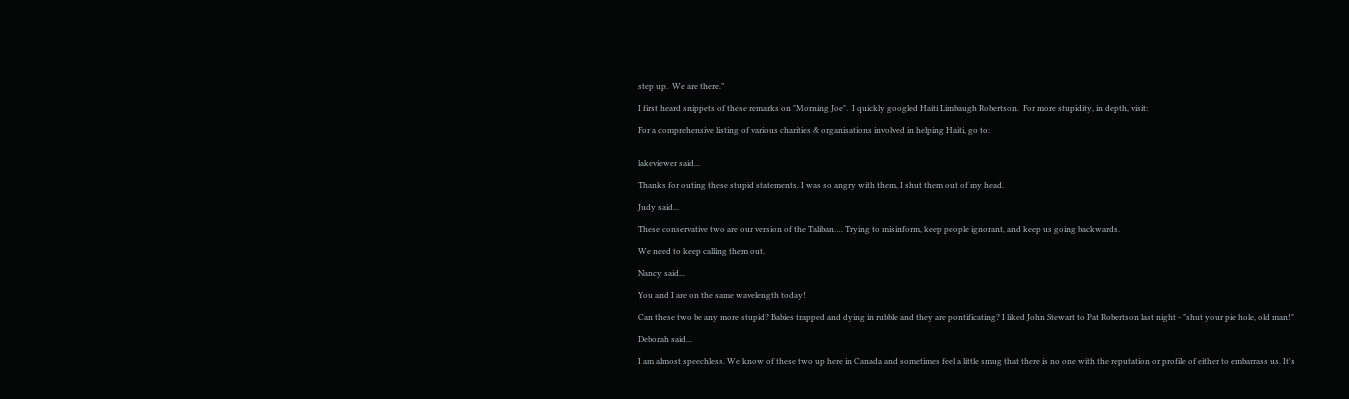step up.  We are there.”

I first heard snippets of these remarks on "Morning Joe".  I quickly googled Haiti Limbaugh Robertson.  For more stupidity, in depth, visit:

For a comprehensive listing of various charities & organisations involved in helping Haiti, go to:


lakeviewer said...

Thanks for outing these stupid statements. I was so angry with them, I shut them out of my head.

Judy said...

These conservative two are our version of the Taliban…. Trying to misinform, keep people ignorant, and keep us going backwards.

We need to keep calling them out.

Nancy said...

You and I are on the same wavelength today!

Can these two be any more stupid? Babies trapped and dying in rubble and they are pontificating? I liked John Stewart to Pat Robertson last night - "shut your pie hole, old man!"

Deborah said...

I am almost speechless. We know of these two up here in Canada and sometimes feel a little smug that there is no one with the reputation or profile of either to embarrass us. It's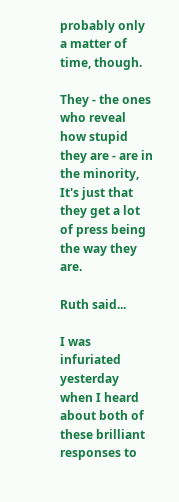probably only a matter of time, though.

They - the ones who reveal how stupid they are - are in the minority, It's just that they get a lot of press being the way they are.

Ruth said...

I was infuriated yesterday when I heard about both of these brilliant responses to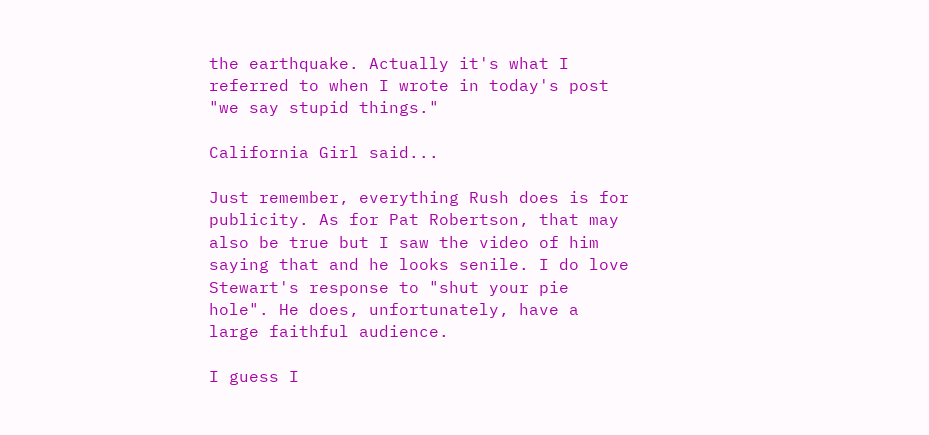the earthquake. Actually it's what I referred to when I wrote in today's post "we say stupid things."

California Girl said...

Just remember, everything Rush does is for publicity. As for Pat Robertson, that may also be true but I saw the video of him saying that and he looks senile. I do love Stewart's response to "shut your pie hole". He does, unfortunately, have a large faithful audience.

I guess I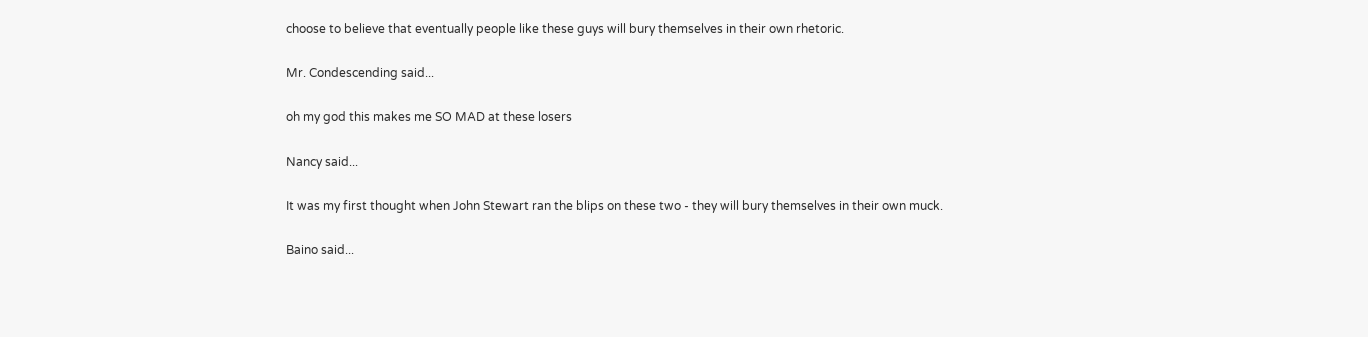choose to believe that eventually people like these guys will bury themselves in their own rhetoric.

Mr. Condescending said...

oh my god this makes me SO MAD at these losers

Nancy said...

It was my first thought when John Stewart ran the blips on these two - they will bury themselves in their own muck.

Baino said...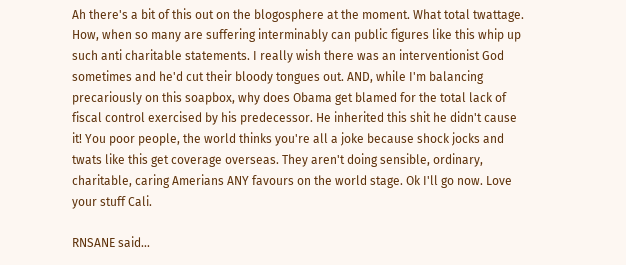Ah there's a bit of this out on the blogosphere at the moment. What total twattage. How, when so many are suffering interminably can public figures like this whip up such anti charitable statements. I really wish there was an interventionist God sometimes and he'd cut their bloody tongues out. AND, while I'm balancing precariously on this soapbox, why does Obama get blamed for the total lack of fiscal control exercised by his predecessor. He inherited this shit he didn't cause it! You poor people, the world thinks you're all a joke because shock jocks and twats like this get coverage overseas. They aren't doing sensible, ordinary, charitable, caring Amerians ANY favours on the world stage. Ok I'll go now. Love your stuff Cali.

RNSANE said...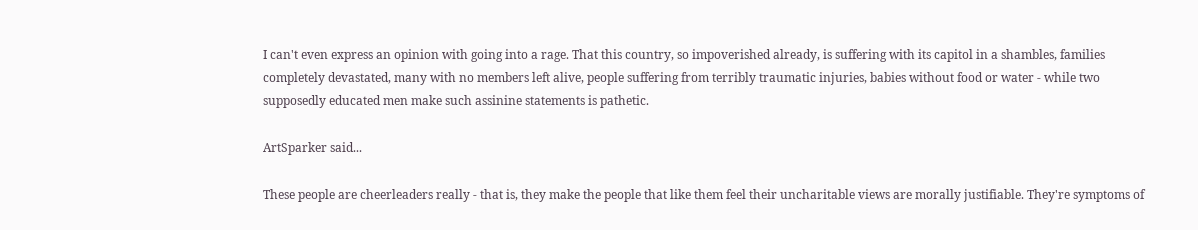I can't even express an opinion with going into a rage. That this country, so impoverished already, is suffering with its capitol in a shambles, families completely devastated, many with no members left alive, people suffering from terribly traumatic injuries, babies without food or water - while two supposedly educated men make such assinine statements is pathetic.

ArtSparker said...

These people are cheerleaders really - that is, they make the people that like them feel their uncharitable views are morally justifiable. They're symptoms of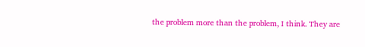the problem more than the problem, I think. They are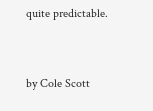quite predictable.


by Cole Scott